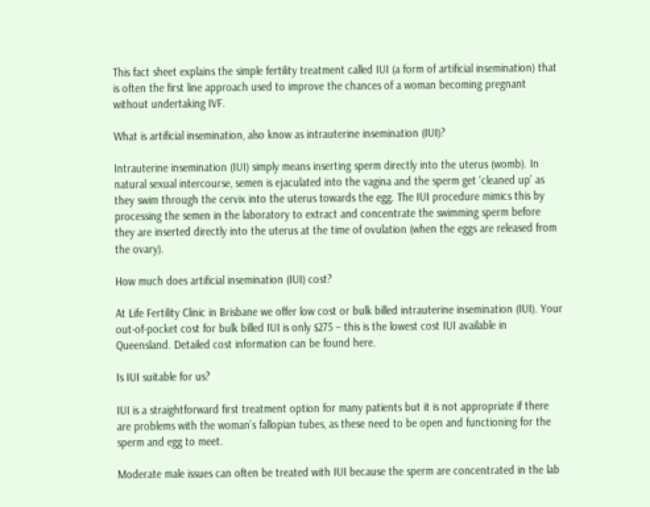This fact sheet explains the simple fertility treatment called IUI (a form of artificial insemination) that is often the first line approach used to improve the chances of a woman becoming pregnant without undertaking IVF.

What is artificial insemination, also know as intrauterine insemination (IUI)?

Intrauterine insemination (IUI) simply means inserting sperm directly into the uterus (womb). In natural sexual intercourse, semen is ejaculated into the vagina and the sperm get ‘cleaned up’ as they swim through the cervix into the uterus towards the egg. The IUI procedure mimics this by processing the semen in the laboratory to extract and concentrate the swimming sperm before they are inserted directly into the uterus at the time of ovulation (when the eggs are released from the ovary).

How much does artificial insemination (IUI) cost?

At Life Fertility Clinic in Brisbane we offer low cost or bulk billed intrauterine insemination (IUI). Your out-of-pocket cost for bulk billed IUI is only $275 – this is the lowest cost IUI available in Queensland. Detailed cost information can be found here.

Is IUI suitable for us?

IUI is a straightforward first treatment option for many patients but it is not appropriate if there are problems with the woman’s fallopian tubes, as these need to be open and functioning for the sperm and egg to meet.

Moderate male issues can often be treated with IUI because the sperm are concentrated in the lab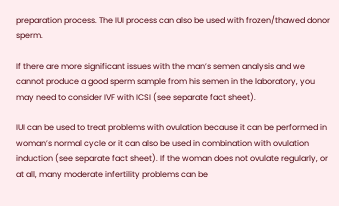preparation process. The IUI process can also be used with frozen/thawed donor sperm.

If there are more significant issues with the man’s semen analysis and we cannot produce a good sperm sample from his semen in the laboratory, you may need to consider IVF with ICSI (see separate fact sheet).

IUI can be used to treat problems with ovulation because it can be performed in woman’s normal cycle or it can also be used in combination with ovulation induction (see separate fact sheet). If the woman does not ovulate regularly, or at all, many moderate infertility problems can be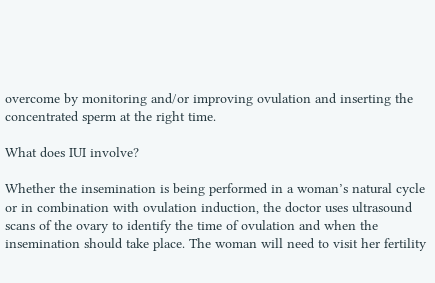overcome by monitoring and/or improving ovulation and inserting the concentrated sperm at the right time.

What does IUI involve?

Whether the insemination is being performed in a woman’s natural cycle or in combination with ovulation induction, the doctor uses ultrasound scans of the ovary to identify the time of ovulation and when the insemination should take place. The woman will need to visit her fertility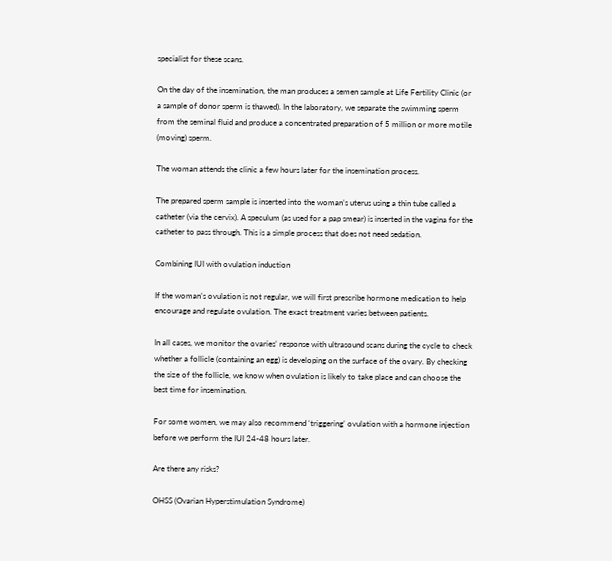specialist for these scans.

On the day of the insemination, the man produces a semen sample at Life Fertility Clinic (or a sample of donor sperm is thawed). In the laboratory, we separate the swimming sperm from the seminal fluid and produce a concentrated preparation of 5 million or more motile (moving) sperm.

The woman attends the clinic a few hours later for the insemination process.

The prepared sperm sample is inserted into the woman’s uterus using a thin tube called a catheter (via the cervix). A speculum (as used for a pap smear) is inserted in the vagina for the catheter to pass through. This is a simple process that does not need sedation.

Combining IUI with ovulation induction

If the woman’s ovulation is not regular, we will first prescribe hormone medication to help encourage and regulate ovulation. The exact treatment varies between patients.

In all cases, we monitor the ovaries’ response with ultrasound scans during the cycle to check whether a follicle (containing an egg) is developing on the surface of the ovary. By checking the size of the follicle, we know when ovulation is likely to take place and can choose the best time for insemination.

For some women, we may also recommend ‘triggering’ ovulation with a hormone injection before we perform the IUI 24-48 hours later.

Are there any risks?

OHSS (Ovarian Hyperstimulation Syndrome)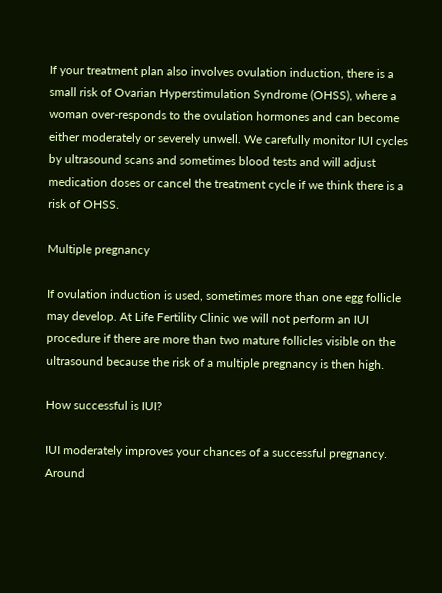If your treatment plan also involves ovulation induction, there is a small risk of Ovarian Hyperstimulation Syndrome (OHSS), where a woman over-responds to the ovulation hormones and can become either moderately or severely unwell. We carefully monitor IUI cycles by ultrasound scans and sometimes blood tests and will adjust medication doses or cancel the treatment cycle if we think there is a risk of OHSS.

Multiple pregnancy

If ovulation induction is used, sometimes more than one egg follicle may develop. At Life Fertility Clinic we will not perform an IUI procedure if there are more than two mature follicles visible on the ultrasound because the risk of a multiple pregnancy is then high.

How successful is IUI?

IUI moderately improves your chances of a successful pregnancy. Around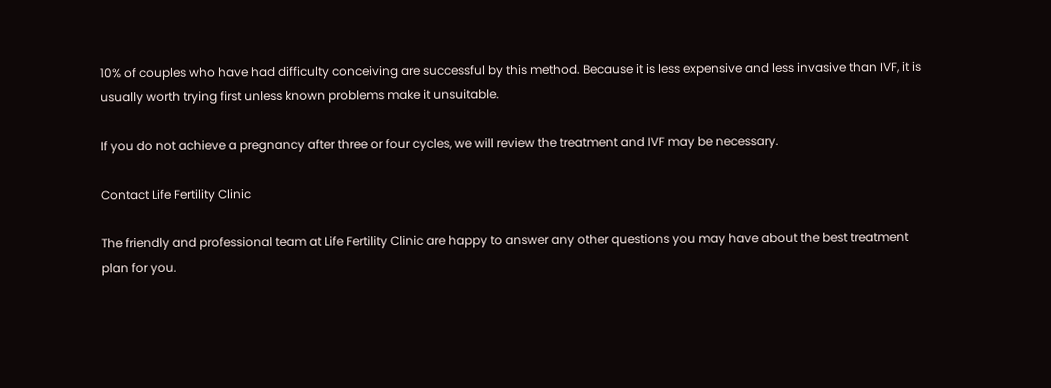10% of couples who have had difficulty conceiving are successful by this method. Because it is less expensive and less invasive than IVF, it is usually worth trying first unless known problems make it unsuitable.

If you do not achieve a pregnancy after three or four cycles, we will review the treatment and IVF may be necessary.

Contact Life Fertility Clinic

The friendly and professional team at Life Fertility Clinic are happy to answer any other questions you may have about the best treatment plan for you.